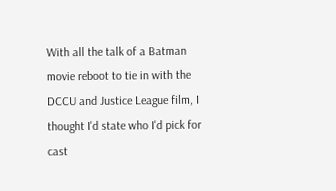With all the talk of a Batman movie reboot to tie in with the DCCU and Justice League film, I thought I'd state who I'd pick for cast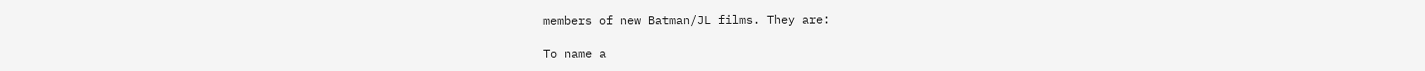members of new Batman/JL films. They are:

To name a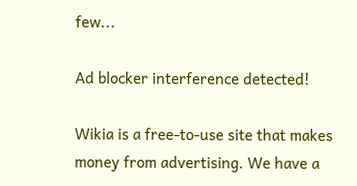few...

Ad blocker interference detected!

Wikia is a free-to-use site that makes money from advertising. We have a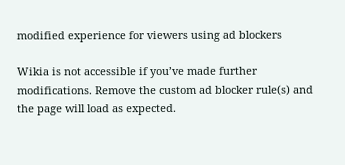modified experience for viewers using ad blockers

Wikia is not accessible if you’ve made further modifications. Remove the custom ad blocker rule(s) and the page will load as expected.